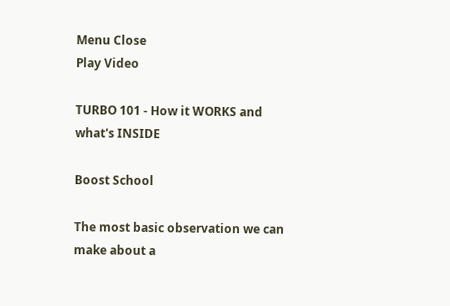Menu Close
Play Video

TURBO 101 - How it WORKS and what's INSIDE

Boost School

The most basic observation we can make about a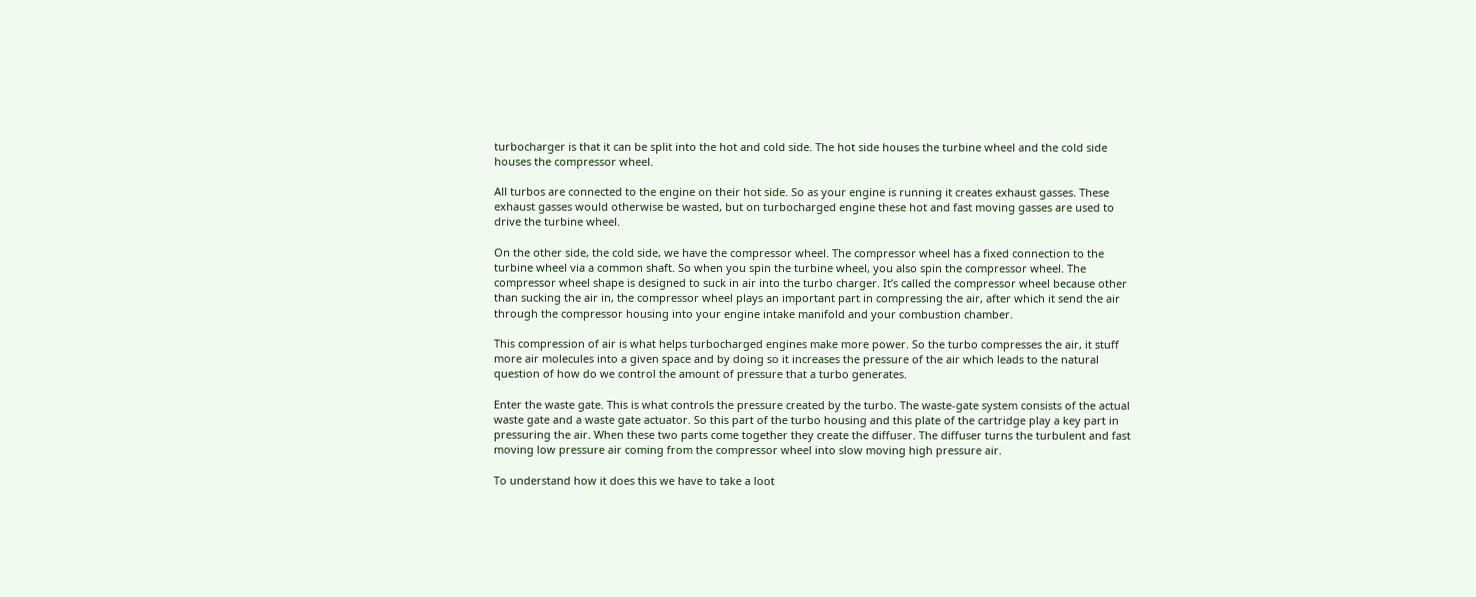turbocharger is that it can be split into the hot and cold side. The hot side houses the turbine wheel and the cold side houses the compressor wheel.

All turbos are connected to the engine on their hot side. So as your engine is running it creates exhaust gasses. These exhaust gasses would otherwise be wasted, but on turbocharged engine these hot and fast moving gasses are used to drive the turbine wheel.

On the other side, the cold side, we have the compressor wheel. The compressor wheel has a fixed connection to the turbine wheel via a common shaft. So when you spin the turbine wheel, you also spin the compressor wheel. The compressor wheel shape is designed to suck in air into the turbo charger. It’s called the compressor wheel because other than sucking the air in, the compressor wheel plays an important part in compressing the air, after which it send the air through the compressor housing into your engine intake manifold and your combustion chamber.

This compression of air is what helps turbocharged engines make more power. So the turbo compresses the air, it stuff more air molecules into a given space and by doing so it increases the pressure of the air which leads to the natural question of how do we control the amount of pressure that a turbo generates.

Enter the waste gate. This is what controls the pressure created by the turbo. The waste-gate system consists of the actual waste gate and a waste gate actuator. So this part of the turbo housing and this plate of the cartridge play a key part in pressuring the air. When these two parts come together they create the diffuser. The diffuser turns the turbulent and fast moving low pressure air coming from the compressor wheel into slow moving high pressure air.

To understand how it does this we have to take a loot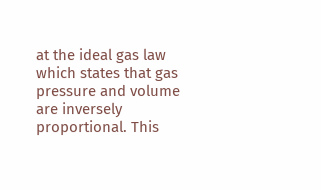at the ideal gas law which states that gas pressure and volume are inversely proportional. This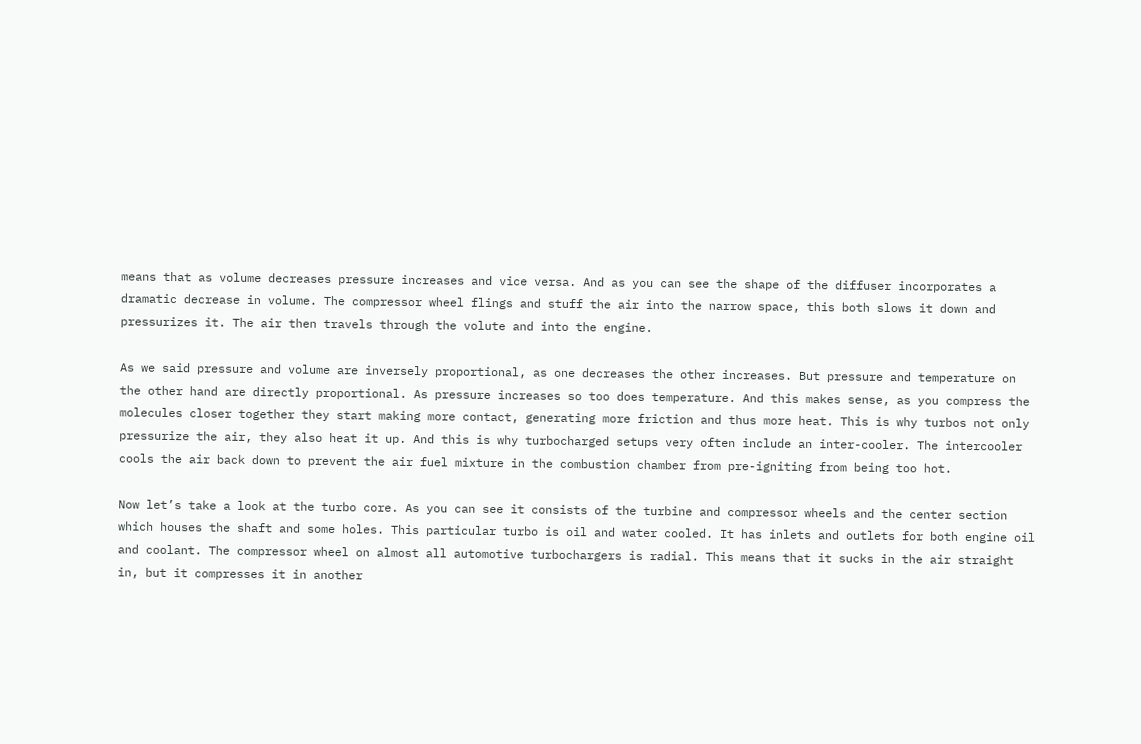means that as volume decreases pressure increases and vice versa. And as you can see the shape of the diffuser incorporates a dramatic decrease in volume. The compressor wheel flings and stuff the air into the narrow space, this both slows it down and pressurizes it. The air then travels through the volute and into the engine.

As we said pressure and volume are inversely proportional, as one decreases the other increases. But pressure and temperature on the other hand are directly proportional. As pressure increases so too does temperature. And this makes sense, as you compress the molecules closer together they start making more contact, generating more friction and thus more heat. This is why turbos not only pressurize the air, they also heat it up. And this is why turbocharged setups very often include an inter-cooler. The intercooler cools the air back down to prevent the air fuel mixture in the combustion chamber from pre-igniting from being too hot.

Now let’s take a look at the turbo core. As you can see it consists of the turbine and compressor wheels and the center section which houses the shaft and some holes. This particular turbo is oil and water cooled. It has inlets and outlets for both engine oil and coolant. The compressor wheel on almost all automotive turbochargers is radial. This means that it sucks in the air straight in, but it compresses it in another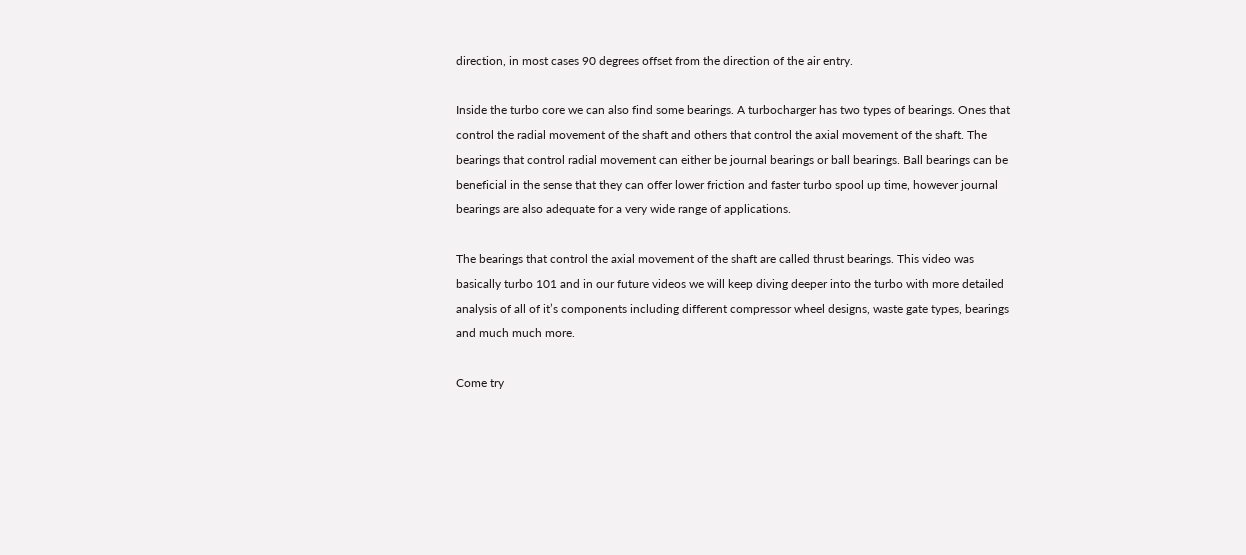direction, in most cases 90 degrees offset from the direction of the air entry.

Inside the turbo core we can also find some bearings. A turbocharger has two types of bearings. Ones that control the radial movement of the shaft and others that control the axial movement of the shaft. The bearings that control radial movement can either be journal bearings or ball bearings. Ball bearings can be beneficial in the sense that they can offer lower friction and faster turbo spool up time, however journal bearings are also adequate for a very wide range of applications.

The bearings that control the axial movement of the shaft are called thrust bearings. This video was basically turbo 101 and in our future videos we will keep diving deeper into the turbo with more detailed analysis of all of it’s components including different compressor wheel designs, waste gate types, bearings and much much more.

Come try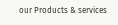our Products & services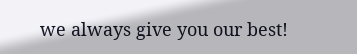we always give you our best!